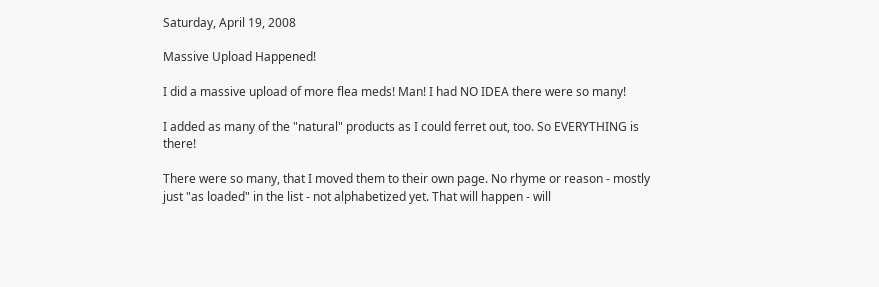Saturday, April 19, 2008

Massive Upload Happened!

I did a massive upload of more flea meds! Man! I had NO IDEA there were so many!

I added as many of the "natural" products as I could ferret out, too. So EVERYTHING is there!

There were so many, that I moved them to their own page. No rhyme or reason - mostly just "as loaded" in the list - not alphabetized yet. That will happen - will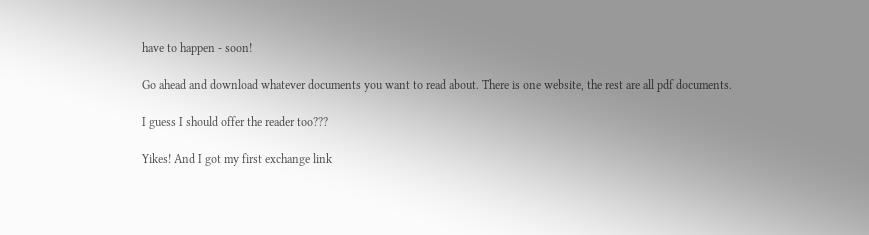have to happen - soon!

Go ahead and download whatever documents you want to read about. There is one website, the rest are all pdf documents.

I guess I should offer the reader too???

Yikes! And I got my first exchange link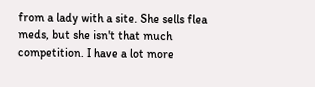from a lady with a site. She sells flea meds, but she isn't that much competition. I have a lot more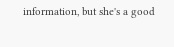information, but she's a good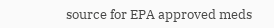source for EPA approved meds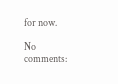for now.

No comments: